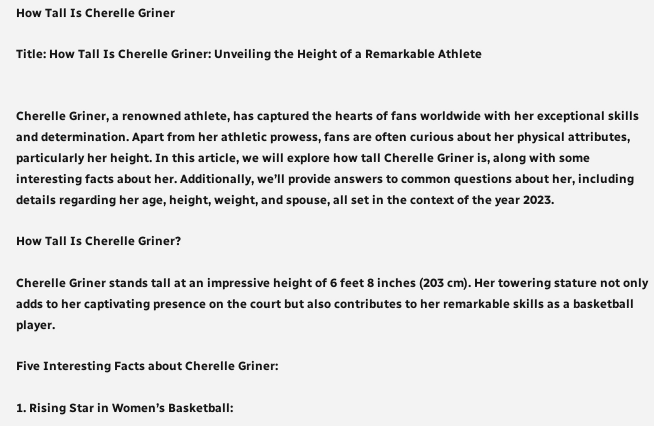How Tall Is Cherelle Griner

Title: How Tall Is Cherelle Griner: Unveiling the Height of a Remarkable Athlete


Cherelle Griner, a renowned athlete, has captured the hearts of fans worldwide with her exceptional skills and determination. Apart from her athletic prowess, fans are often curious about her physical attributes, particularly her height. In this article, we will explore how tall Cherelle Griner is, along with some interesting facts about her. Additionally, we’ll provide answers to common questions about her, including details regarding her age, height, weight, and spouse, all set in the context of the year 2023.

How Tall Is Cherelle Griner?

Cherelle Griner stands tall at an impressive height of 6 feet 8 inches (203 cm). Her towering stature not only adds to her captivating presence on the court but also contributes to her remarkable skills as a basketball player.

Five Interesting Facts about Cherelle Griner:

1. Rising Star in Women’s Basketball: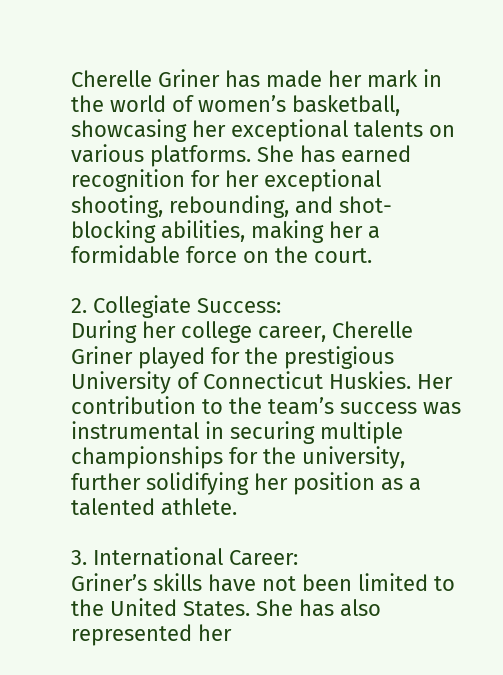Cherelle Griner has made her mark in the world of women’s basketball, showcasing her exceptional talents on various platforms. She has earned recognition for her exceptional shooting, rebounding, and shot-blocking abilities, making her a formidable force on the court.

2. Collegiate Success:
During her college career, Cherelle Griner played for the prestigious University of Connecticut Huskies. Her contribution to the team’s success was instrumental in securing multiple championships for the university, further solidifying her position as a talented athlete.

3. International Career:
Griner’s skills have not been limited to the United States. She has also represented her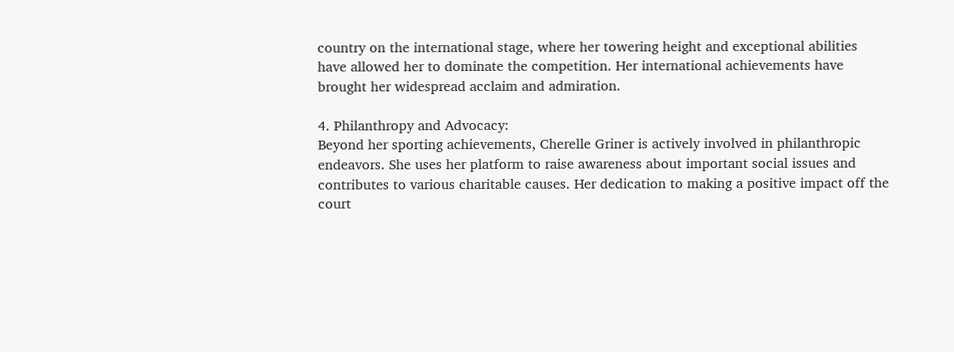country on the international stage, where her towering height and exceptional abilities have allowed her to dominate the competition. Her international achievements have brought her widespread acclaim and admiration.

4. Philanthropy and Advocacy:
Beyond her sporting achievements, Cherelle Griner is actively involved in philanthropic endeavors. She uses her platform to raise awareness about important social issues and contributes to various charitable causes. Her dedication to making a positive impact off the court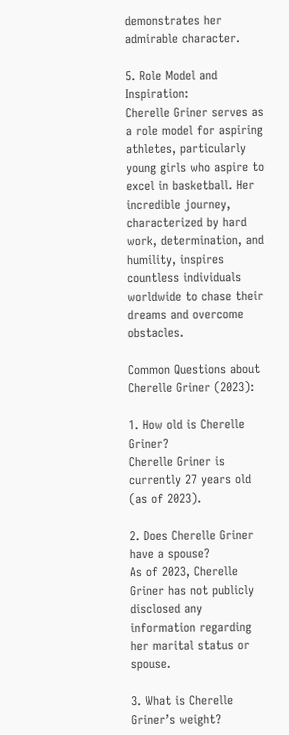demonstrates her admirable character.

5. Role Model and Inspiration:
Cherelle Griner serves as a role model for aspiring athletes, particularly young girls who aspire to excel in basketball. Her incredible journey, characterized by hard work, determination, and humility, inspires countless individuals worldwide to chase their dreams and overcome obstacles.

Common Questions about Cherelle Griner (2023):

1. How old is Cherelle Griner?
Cherelle Griner is currently 27 years old (as of 2023).

2. Does Cherelle Griner have a spouse?
As of 2023, Cherelle Griner has not publicly disclosed any information regarding her marital status or spouse.

3. What is Cherelle Griner’s weight?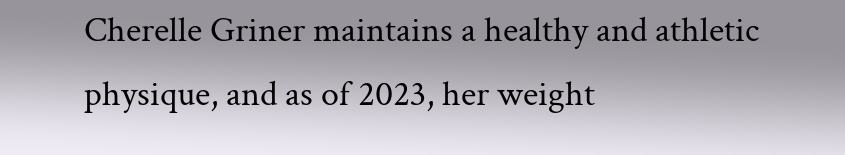Cherelle Griner maintains a healthy and athletic physique, and as of 2023, her weight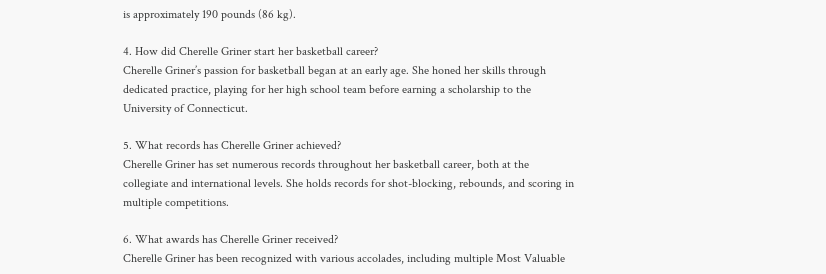is approximately 190 pounds (86 kg).

4. How did Cherelle Griner start her basketball career?
Cherelle Griner’s passion for basketball began at an early age. She honed her skills through dedicated practice, playing for her high school team before earning a scholarship to the University of Connecticut.

5. What records has Cherelle Griner achieved?
Cherelle Griner has set numerous records throughout her basketball career, both at the collegiate and international levels. She holds records for shot-blocking, rebounds, and scoring in multiple competitions.

6. What awards has Cherelle Griner received?
Cherelle Griner has been recognized with various accolades, including multiple Most Valuable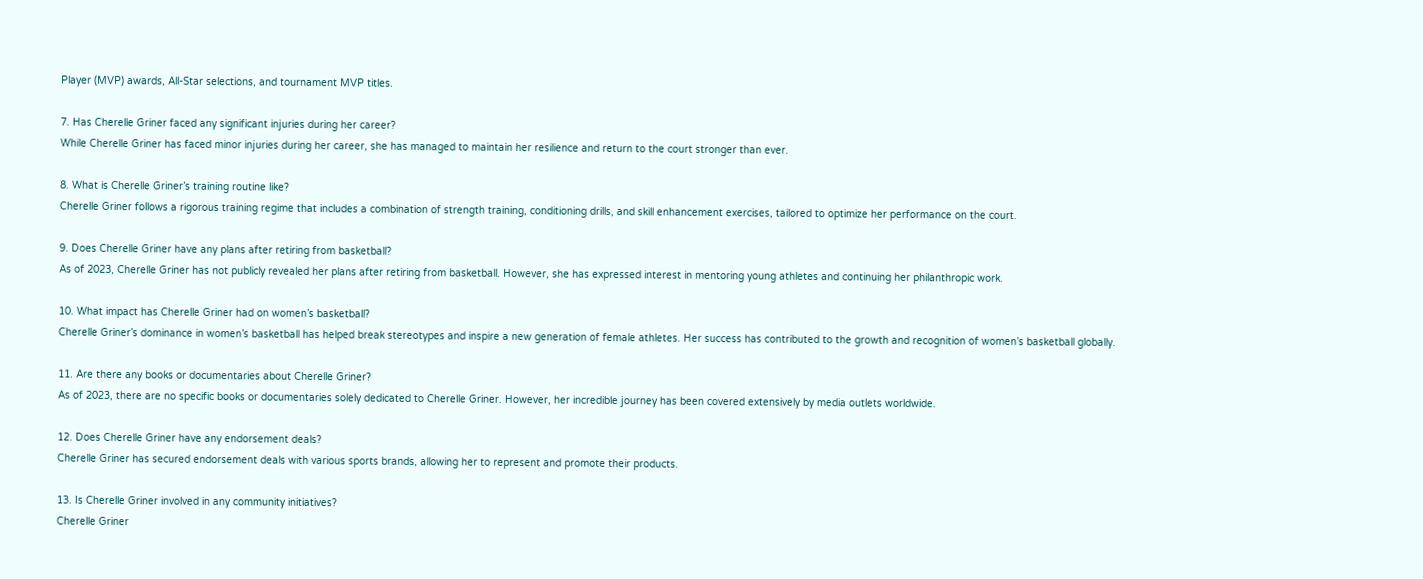Player (MVP) awards, All-Star selections, and tournament MVP titles.

7. Has Cherelle Griner faced any significant injuries during her career?
While Cherelle Griner has faced minor injuries during her career, she has managed to maintain her resilience and return to the court stronger than ever.

8. What is Cherelle Griner’s training routine like?
Cherelle Griner follows a rigorous training regime that includes a combination of strength training, conditioning drills, and skill enhancement exercises, tailored to optimize her performance on the court.

9. Does Cherelle Griner have any plans after retiring from basketball?
As of 2023, Cherelle Griner has not publicly revealed her plans after retiring from basketball. However, she has expressed interest in mentoring young athletes and continuing her philanthropic work.

10. What impact has Cherelle Griner had on women’s basketball?
Cherelle Griner’s dominance in women’s basketball has helped break stereotypes and inspire a new generation of female athletes. Her success has contributed to the growth and recognition of women’s basketball globally.

11. Are there any books or documentaries about Cherelle Griner?
As of 2023, there are no specific books or documentaries solely dedicated to Cherelle Griner. However, her incredible journey has been covered extensively by media outlets worldwide.

12. Does Cherelle Griner have any endorsement deals?
Cherelle Griner has secured endorsement deals with various sports brands, allowing her to represent and promote their products.

13. Is Cherelle Griner involved in any community initiatives?
Cherelle Griner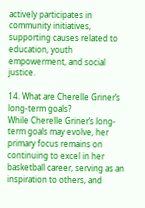actively participates in community initiatives, supporting causes related to education, youth empowerment, and social justice.

14. What are Cherelle Griner’s long-term goals?
While Cherelle Griner’s long-term goals may evolve, her primary focus remains on continuing to excel in her basketball career, serving as an inspiration to others, and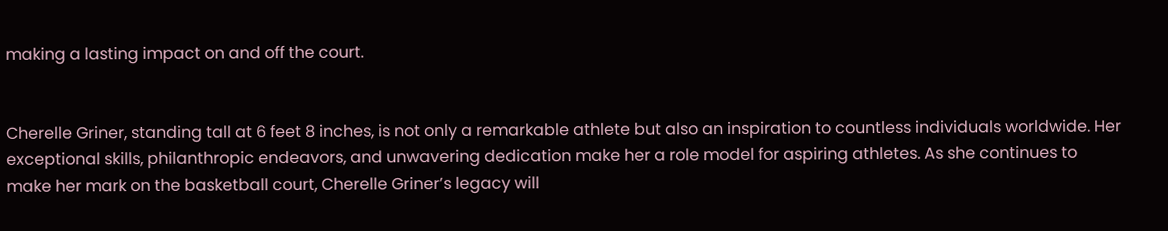making a lasting impact on and off the court.


Cherelle Griner, standing tall at 6 feet 8 inches, is not only a remarkable athlete but also an inspiration to countless individuals worldwide. Her exceptional skills, philanthropic endeavors, and unwavering dedication make her a role model for aspiring athletes. As she continues to make her mark on the basketball court, Cherelle Griner’s legacy will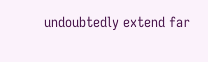undoubtedly extend far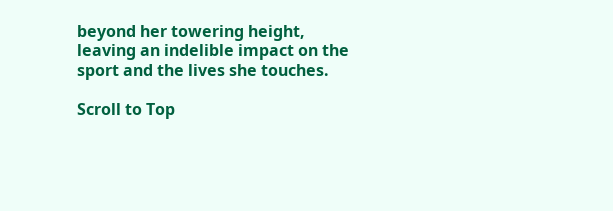beyond her towering height, leaving an indelible impact on the sport and the lives she touches.

Scroll to Top